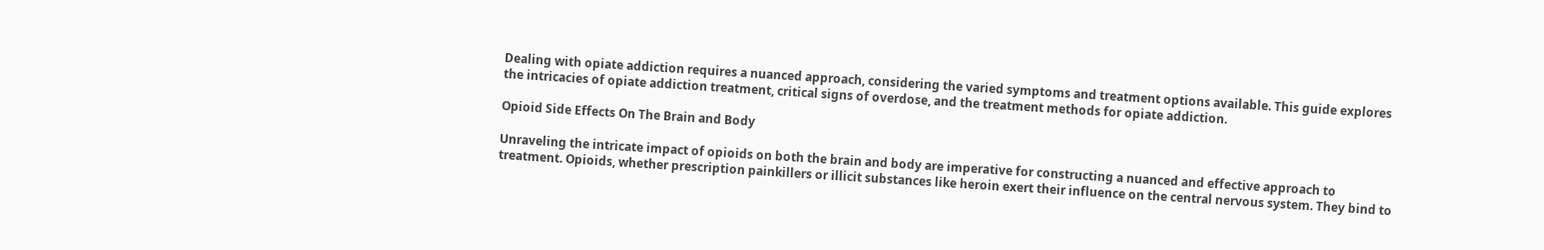Dealing with opiate addiction requires a nuanced approach, considering the varied symptoms and treatment options available. This guide explores the intricacies of opiate addiction treatment, critical signs of overdose, and the treatment methods for opiate addiction.

Opioid Side Effects On The Brain and Body

Unraveling the intricate impact of opioids on both the brain and body are imperative for constructing a nuanced and effective approach to treatment. Opioids, whether prescription painkillers or illicit substances like heroin exert their influence on the central nervous system. They bind to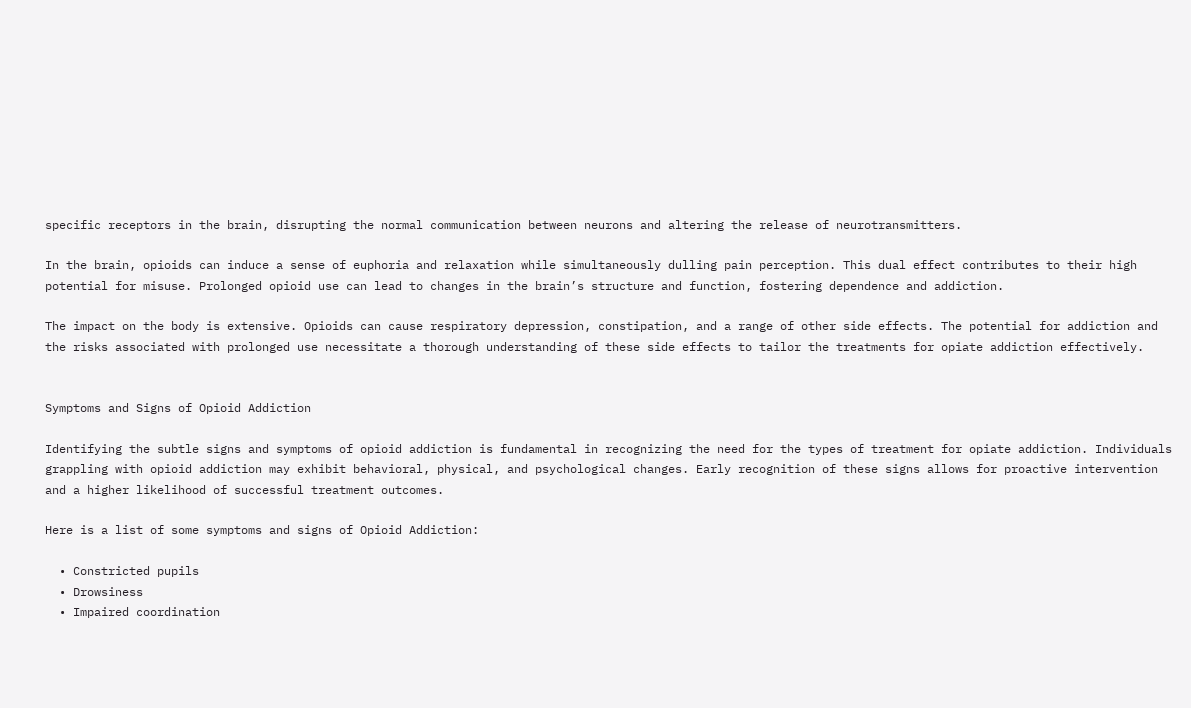specific receptors in the brain, disrupting the normal communication between neurons and altering the release of neurotransmitters.

In the brain, opioids can induce a sense of euphoria and relaxation while simultaneously dulling pain perception. This dual effect contributes to their high potential for misuse. Prolonged opioid use can lead to changes in the brain’s structure and function, fostering dependence and addiction.

The impact on the body is extensive. Opioids can cause respiratory depression, constipation, and a range of other side effects. The potential for addiction and the risks associated with prolonged use necessitate a thorough understanding of these side effects to tailor the treatments for opiate addiction effectively.


Symptoms and Signs of Opioid Addiction

Identifying the subtle signs and symptoms of opioid addiction is fundamental in recognizing the need for the types of treatment for opiate addiction. Individuals grappling with opioid addiction may exhibit behavioral, physical, and psychological changes. Early recognition of these signs allows for proactive intervention and a higher likelihood of successful treatment outcomes.

Here is a list of some symptoms and signs of Opioid Addiction:

  • Constricted pupils
  • Drowsiness
  • Impaired coordination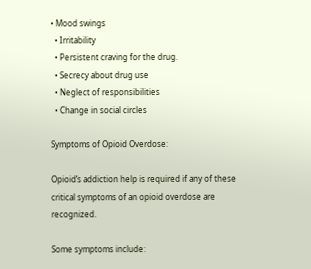• Mood swings
  • Irritability
  • Persistent craving for the drug.
  • Secrecy about drug use
  • Neglect of responsibilities
  • Change in social circles

Symptoms of Opioid Overdose:

Opioid’s addiction help is required if any of these critical symptoms of an opioid overdose are recognized.

Some symptoms include: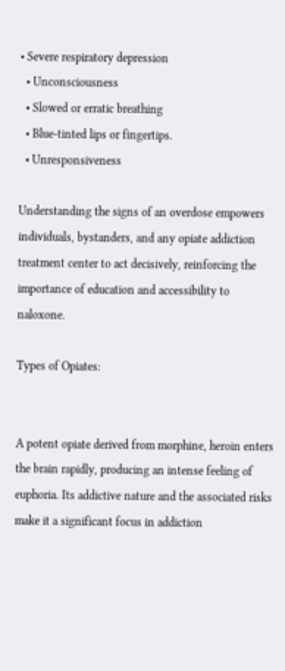• Severe respiratory depression
  • Unconsciousness
  • Slowed or erratic breathing
  • Blue-tinted lips or fingertips.
  • Unresponsiveness

Understanding the signs of an overdose empowers individuals, bystanders, and any opiate addiction treatment center to act decisively, reinforcing the importance of education and accessibility to naloxone.

Types of Opiates:


A potent opiate derived from morphine, heroin enters the brain rapidly, producing an intense feeling of euphoria. Its addictive nature and the associated risks make it a significant focus in addiction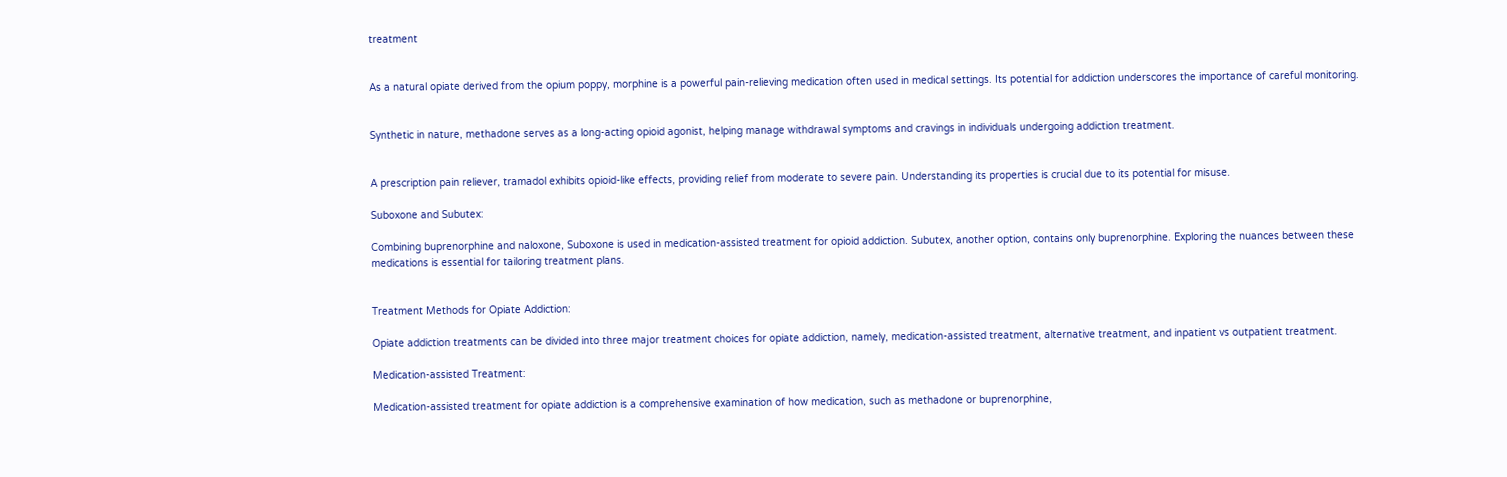treatment


As a natural opiate derived from the opium poppy, morphine is a powerful pain-relieving medication often used in medical settings. Its potential for addiction underscores the importance of careful monitoring.


Synthetic in nature, methadone serves as a long-acting opioid agonist, helping manage withdrawal symptoms and cravings in individuals undergoing addiction treatment.


A prescription pain reliever, tramadol exhibits opioid-like effects, providing relief from moderate to severe pain. Understanding its properties is crucial due to its potential for misuse.

Suboxone and Subutex:

Combining buprenorphine and naloxone, Suboxone is used in medication-assisted treatment for opioid addiction. Subutex, another option, contains only buprenorphine. Exploring the nuances between these medications is essential for tailoring treatment plans.


Treatment Methods for Opiate Addiction:

Opiate addiction treatments can be divided into three major treatment choices for opiate addiction, namely, medication-assisted treatment, alternative treatment, and inpatient vs outpatient treatment.

Medication-assisted Treatment:

Medication-assisted treatment for opiate addiction is a comprehensive examination of how medication, such as methadone or buprenorphine,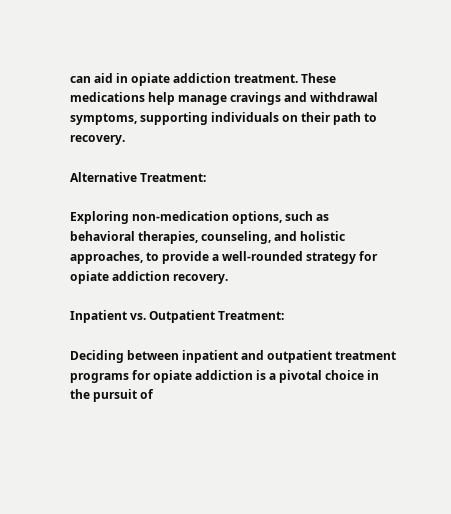can aid in opiate addiction treatment. These medications help manage cravings and withdrawal symptoms, supporting individuals on their path to recovery.

Alternative Treatment:

Exploring non-medication options, such as behavioral therapies, counseling, and holistic approaches, to provide a well-rounded strategy for opiate addiction recovery.

Inpatient vs. Outpatient Treatment:

Deciding between inpatient and outpatient treatment programs for opiate addiction is a pivotal choice in the pursuit of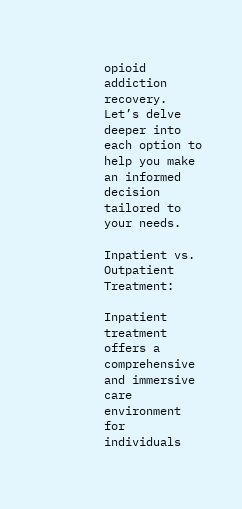opioid addiction recovery. Let’s delve deeper into each option to help you make an informed decision tailored to your needs.

Inpatient vs. Outpatient Treatment:

Inpatient treatment offers a comprehensive and immersive care environment for individuals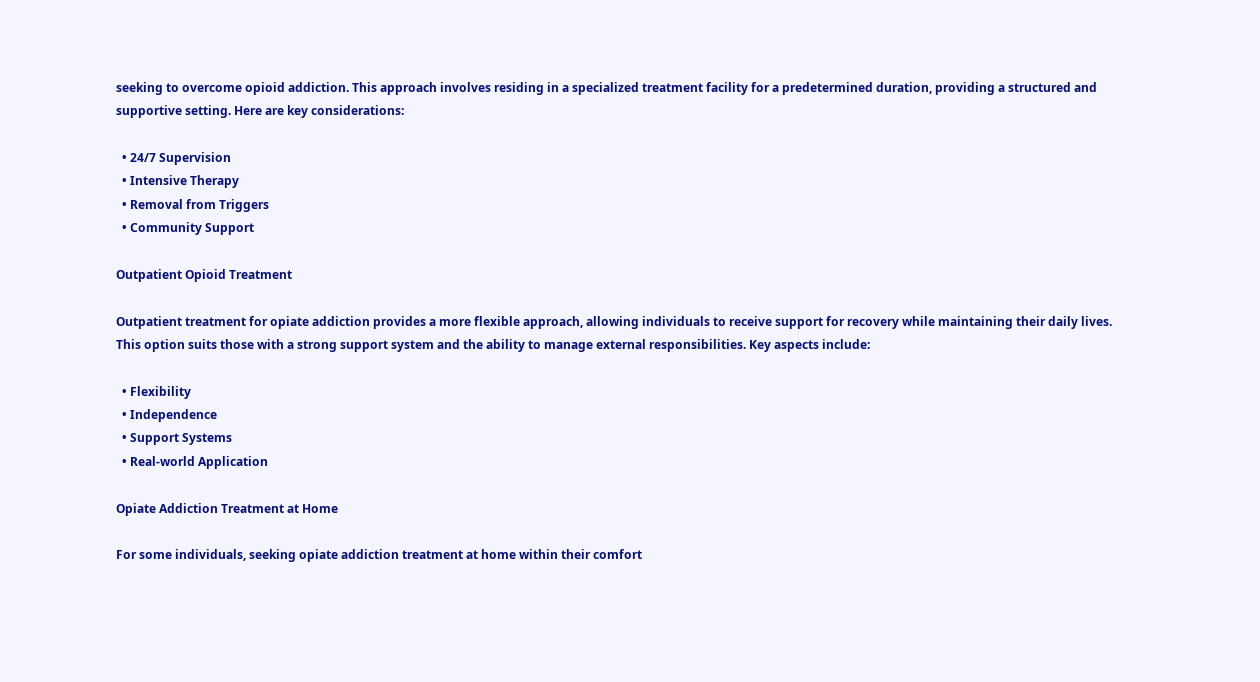seeking to overcome opioid addiction. This approach involves residing in a specialized treatment facility for a predetermined duration, providing a structured and supportive setting. Here are key considerations:

  • 24/7 Supervision
  • Intensive Therapy
  • Removal from Triggers
  • Community Support

Outpatient Opioid Treatment

Outpatient treatment for opiate addiction provides a more flexible approach, allowing individuals to receive support for recovery while maintaining their daily lives. This option suits those with a strong support system and the ability to manage external responsibilities. Key aspects include:

  • Flexibility
  • Independence
  • Support Systems
  • Real-world Application

Opiate Addiction Treatment at Home

For some individuals, seeking opiate addiction treatment at home within their comfort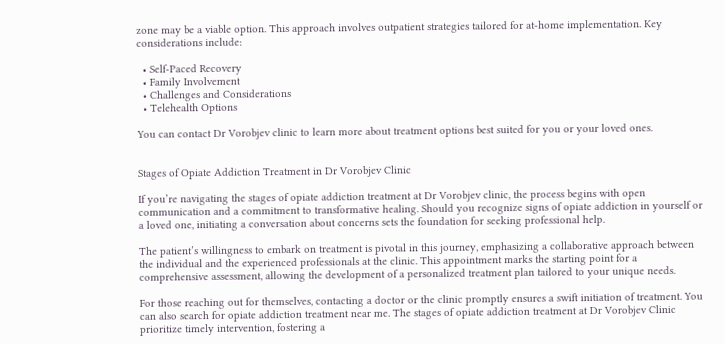zone may be a viable option. This approach involves outpatient strategies tailored for at-home implementation. Key considerations include:

  • Self-Paced Recovery
  • Family Involvement
  • Challenges and Considerations
  • Telehealth Options

You can contact Dr Vorobjev clinic to learn more about treatment options best suited for you or your loved ones.


Stages of Opiate Addiction Treatment in Dr Vorobjev Clinic

If you’re navigating the stages of opiate addiction treatment at Dr Vorobjev clinic, the process begins with open communication and a commitment to transformative healing. Should you recognize signs of opiate addiction in yourself or a loved one, initiating a conversation about concerns sets the foundation for seeking professional help.

The patient’s willingness to embark on treatment is pivotal in this journey, emphasizing a collaborative approach between the individual and the experienced professionals at the clinic. This appointment marks the starting point for a comprehensive assessment, allowing the development of a personalized treatment plan tailored to your unique needs.

For those reaching out for themselves, contacting a doctor or the clinic promptly ensures a swift initiation of treatment. You can also search for opiate addiction treatment near me. The stages of opiate addiction treatment at Dr Vorobjev Clinic prioritize timely intervention, fostering a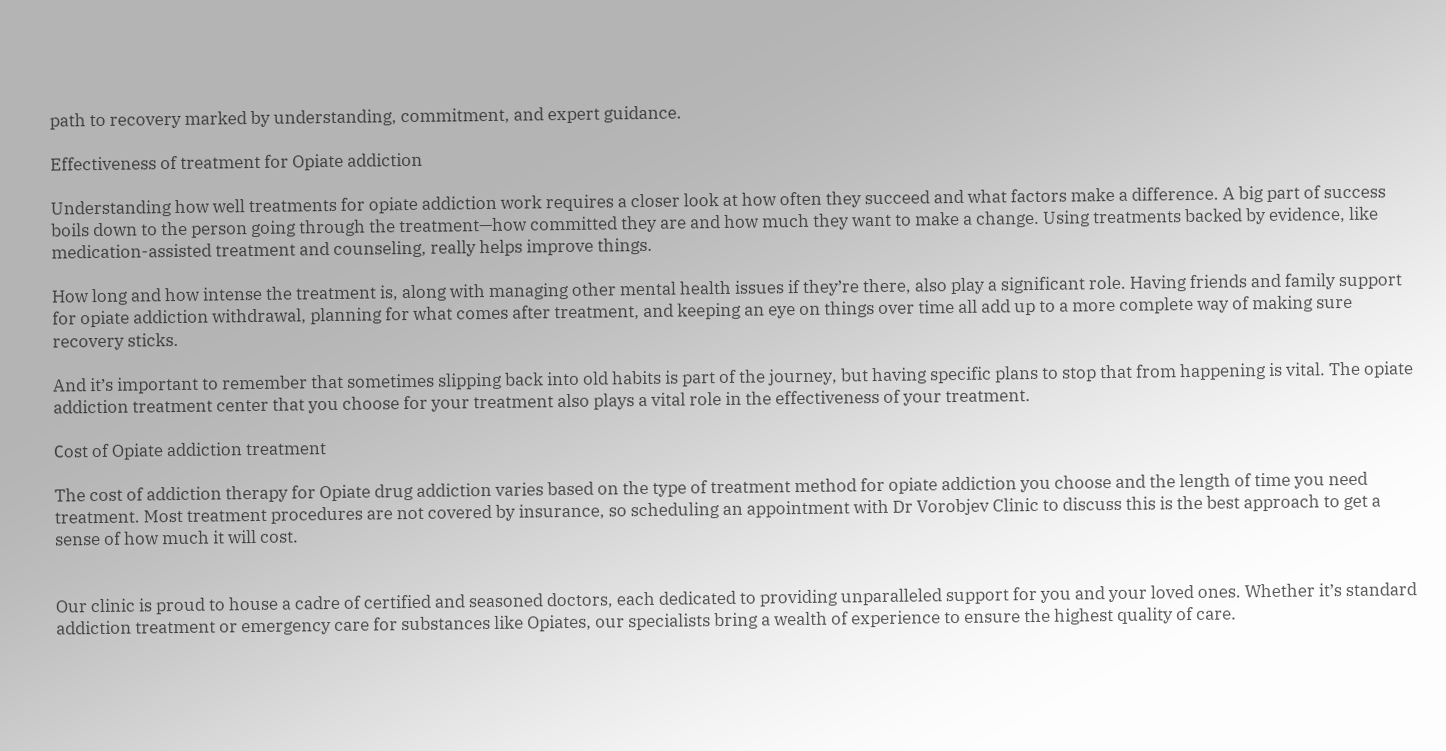path to recovery marked by understanding, commitment, and expert guidance.

Effectiveness of treatment for Opiate addiction

Understanding how well treatments for opiate addiction work requires a closer look at how often they succeed and what factors make a difference. A big part of success boils down to the person going through the treatment—how committed they are and how much they want to make a change. Using treatments backed by evidence, like medication-assisted treatment and counseling, really helps improve things.

How long and how intense the treatment is, along with managing other mental health issues if they’re there, also play a significant role. Having friends and family support for opiate addiction withdrawal, planning for what comes after treatment, and keeping an eye on things over time all add up to a more complete way of making sure recovery sticks.

And it’s important to remember that sometimes slipping back into old habits is part of the journey, but having specific plans to stop that from happening is vital. The opiate addiction treatment center that you choose for your treatment also plays a vital role in the effectiveness of your treatment.

Сost of Opiate addiction treatment

The cost of addiction therapy for Opiate drug addiction varies based on the type of treatment method for opiate addiction you choose and the length of time you need treatment. Most treatment procedures are not covered by insurance, so scheduling an appointment with Dr Vorobjev Clinic to discuss this is the best approach to get a sense of how much it will cost.


Our clinic is proud to house a cadre of certified and seasoned doctors, each dedicated to providing unparalleled support for you and your loved ones. Whether it’s standard addiction treatment or emergency care for substances like Opiates, our specialists bring a wealth of experience to ensure the highest quality of care.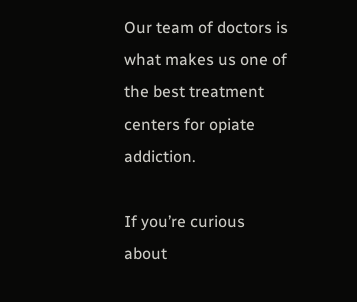Our team of doctors is what makes us one of the best treatment centers for opiate addiction.

If you’re curious about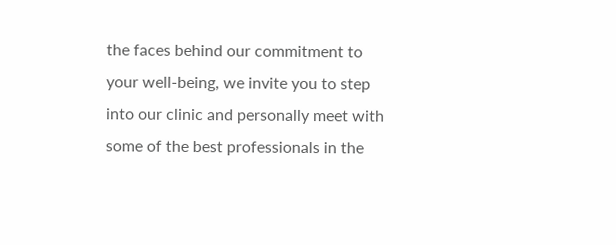the faces behind our commitment to your well-being, we invite you to step into our clinic and personally meet with some of the best professionals in the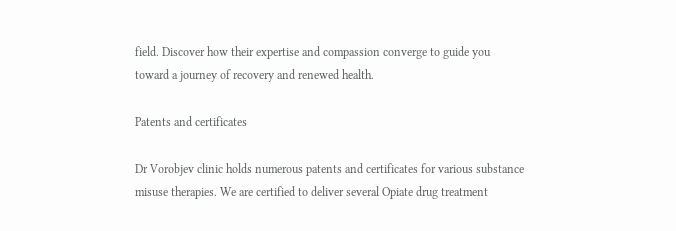field. Discover how their expertise and compassion converge to guide you toward a journey of recovery and renewed health.

Patents and certificates

Dr Vorobjev clinic holds numerous patents and certificates for various substance misuse therapies. We are certified to deliver several Opiate drug treatment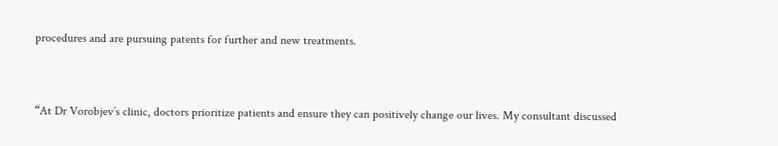procedures and are pursuing patents for further and new treatments.


“At Dr Vorobjev’s clinic, doctors prioritize patients and ensure they can positively change our lives. My consultant discussed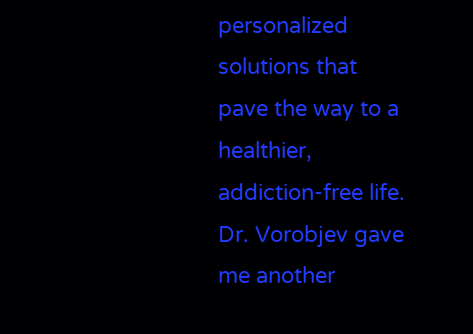personalized solutions that pave the way to a healthier, addiction-free life. Dr. Vorobjev gave me another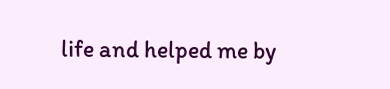life and helped me by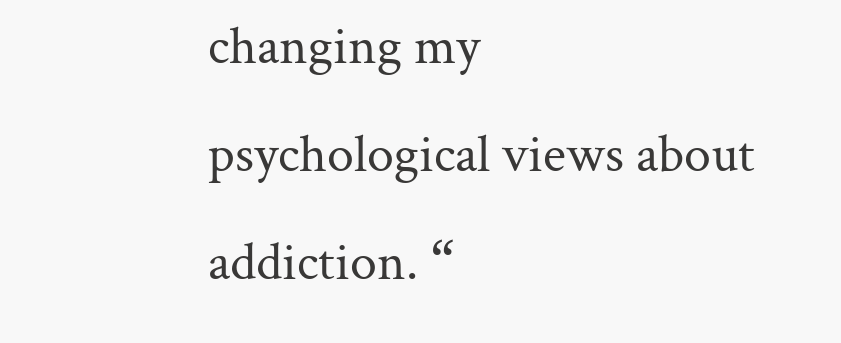changing my psychological views about addiction. “